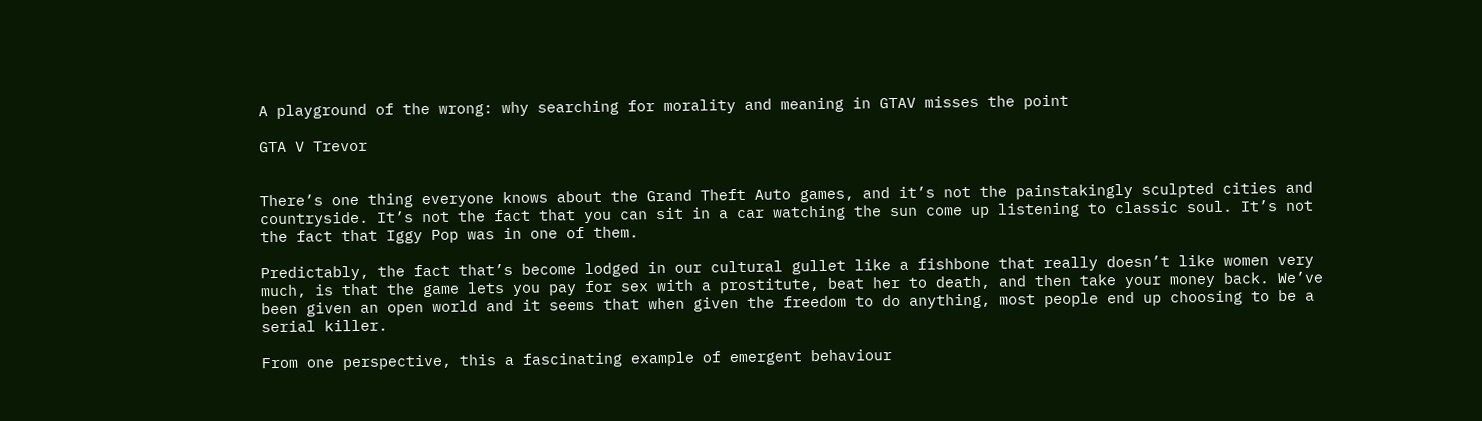A playground of the wrong: why searching for morality and meaning in GTAV misses the point

GTA V Trevor


There’s one thing everyone knows about the Grand Theft Auto games, and it’s not the painstakingly sculpted cities and countryside. It’s not the fact that you can sit in a car watching the sun come up listening to classic soul. It’s not the fact that Iggy Pop was in one of them.

Predictably, the fact that’s become lodged in our cultural gullet like a fishbone that really doesn’t like women very much, is that the game lets you pay for sex with a prostitute, beat her to death, and then take your money back. We’ve been given an open world and it seems that when given the freedom to do anything, most people end up choosing to be a serial killer.

From one perspective, this a fascinating example of emergent behaviour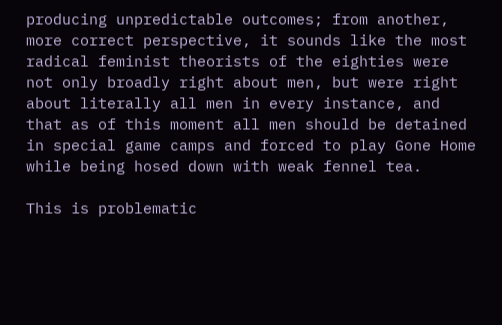producing unpredictable outcomes; from another, more correct perspective, it sounds like the most radical feminist theorists of the eighties were not only broadly right about men, but were right about literally all men in every instance, and that as of this moment all men should be detained in special game camps and forced to play Gone Home while being hosed down with weak fennel tea.

This is problematic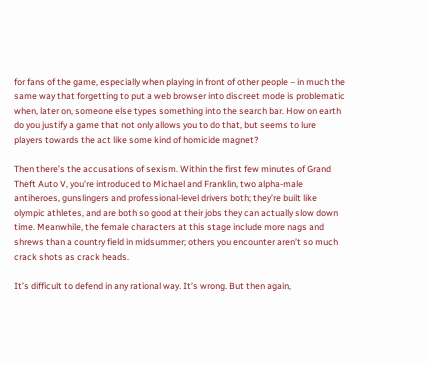for fans of the game, especially when playing in front of other people – in much the same way that forgetting to put a web browser into discreet mode is problematic when, later on, someone else types something into the search bar. How on earth do you justify a game that not only allows you to do that, but seems to lure players towards the act like some kind of homicide magnet?

Then there’s the accusations of sexism. Within the first few minutes of Grand Theft Auto V, you’re introduced to Michael and Franklin, two alpha-male antiheroes, gunslingers and professional-level drivers both; they’re built like olympic athletes, and are both so good at their jobs they can actually slow down time. Meanwhile, the female characters at this stage include more nags and shrews than a country field in midsummer; others you encounter aren’t so much crack shots as crack heads.

It’s difficult to defend in any rational way. It’s wrong. But then again,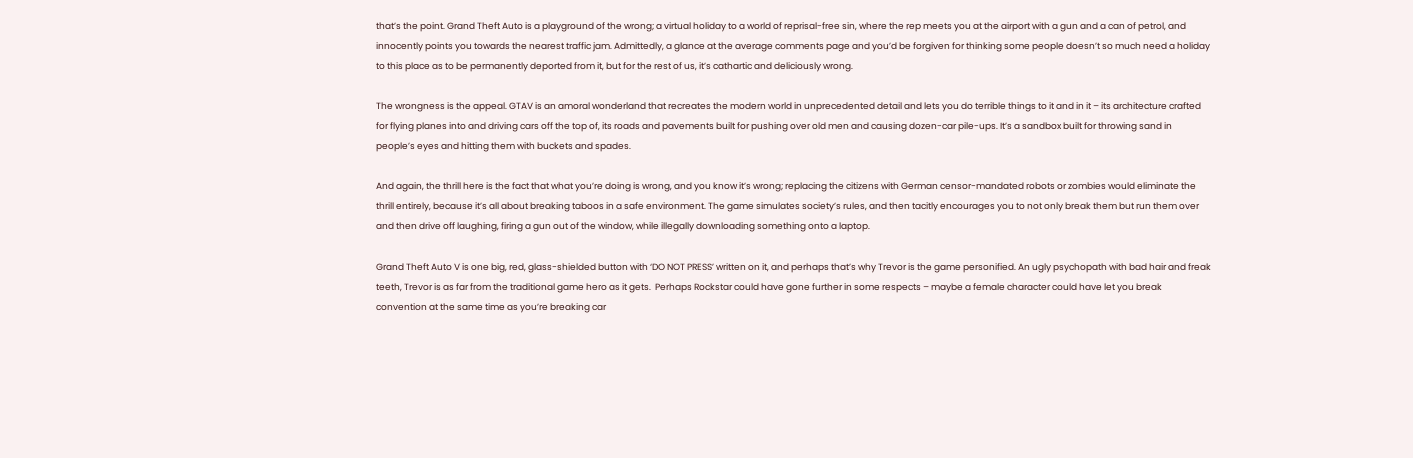that’s the point. Grand Theft Auto is a playground of the wrong; a virtual holiday to a world of reprisal-free sin, where the rep meets you at the airport with a gun and a can of petrol, and innocently points you towards the nearest traffic jam. Admittedly, a glance at the average comments page and you’d be forgiven for thinking some people doesn’t so much need a holiday to this place as to be permanently deported from it, but for the rest of us, it’s cathartic and deliciously wrong.

The wrongness is the appeal. GTAV is an amoral wonderland that recreates the modern world in unprecedented detail and lets you do terrible things to it and in it – its architecture crafted for flying planes into and driving cars off the top of, its roads and pavements built for pushing over old men and causing dozen-car pile-ups. It’s a sandbox built for throwing sand in people’s eyes and hitting them with buckets and spades.

And again, the thrill here is the fact that what you’re doing is wrong, and you know it’s wrong; replacing the citizens with German censor-mandated robots or zombies would eliminate the thrill entirely, because it’s all about breaking taboos in a safe environment. The game simulates society’s rules, and then tacitly encourages you to not only break them but run them over and then drive off laughing, firing a gun out of the window, while illegally downloading something onto a laptop.

Grand Theft Auto V is one big, red, glass-shielded button with ‘DO NOT PRESS’ written on it, and perhaps that’s why Trevor is the game personified. An ugly psychopath with bad hair and freak teeth, Trevor is as far from the traditional game hero as it gets.  Perhaps Rockstar could have gone further in some respects – maybe a female character could have let you break convention at the same time as you’re breaking car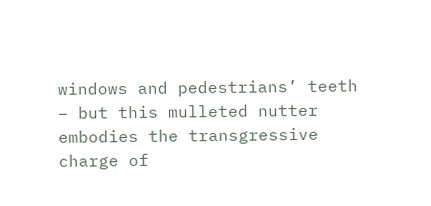windows and pedestrians’ teeth – but this mulleted nutter embodies the transgressive charge of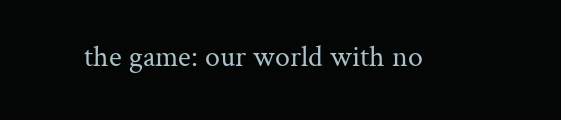the game: our world with no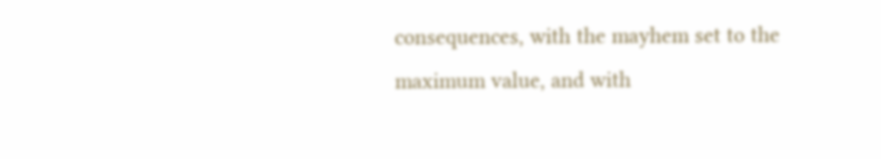consequences, with the mayhem set to the maximum value, and with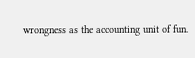wrongness as the accounting unit of fun.